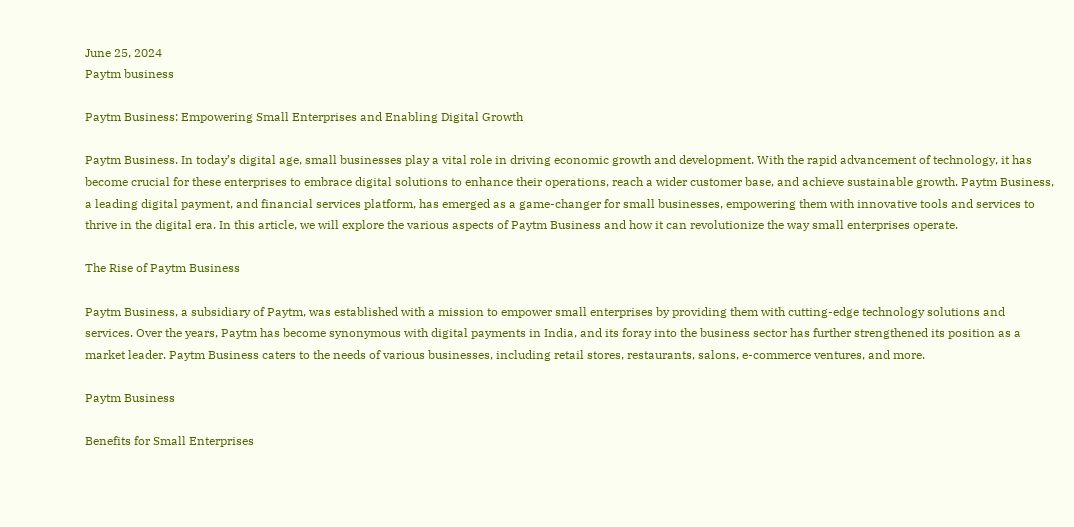June 25, 2024
Paytm business

Paytm Business: Empowering Small Enterprises and Enabling Digital Growth

Paytm Business. In today’s digital age, small businesses play a vital role in driving economic growth and development. With the rapid advancement of technology, it has become crucial for these enterprises to embrace digital solutions to enhance their operations, reach a wider customer base, and achieve sustainable growth. Paytm Business, a leading digital payment, and financial services platform, has emerged as a game-changer for small businesses, empowering them with innovative tools and services to thrive in the digital era. In this article, we will explore the various aspects of Paytm Business and how it can revolutionize the way small enterprises operate.

The Rise of Paytm Business

Paytm Business, a subsidiary of Paytm, was established with a mission to empower small enterprises by providing them with cutting-edge technology solutions and services. Over the years, Paytm has become synonymous with digital payments in India, and its foray into the business sector has further strengthened its position as a market leader. Paytm Business caters to the needs of various businesses, including retail stores, restaurants, salons, e-commerce ventures, and more.

Paytm Business

Benefits for Small Enterprises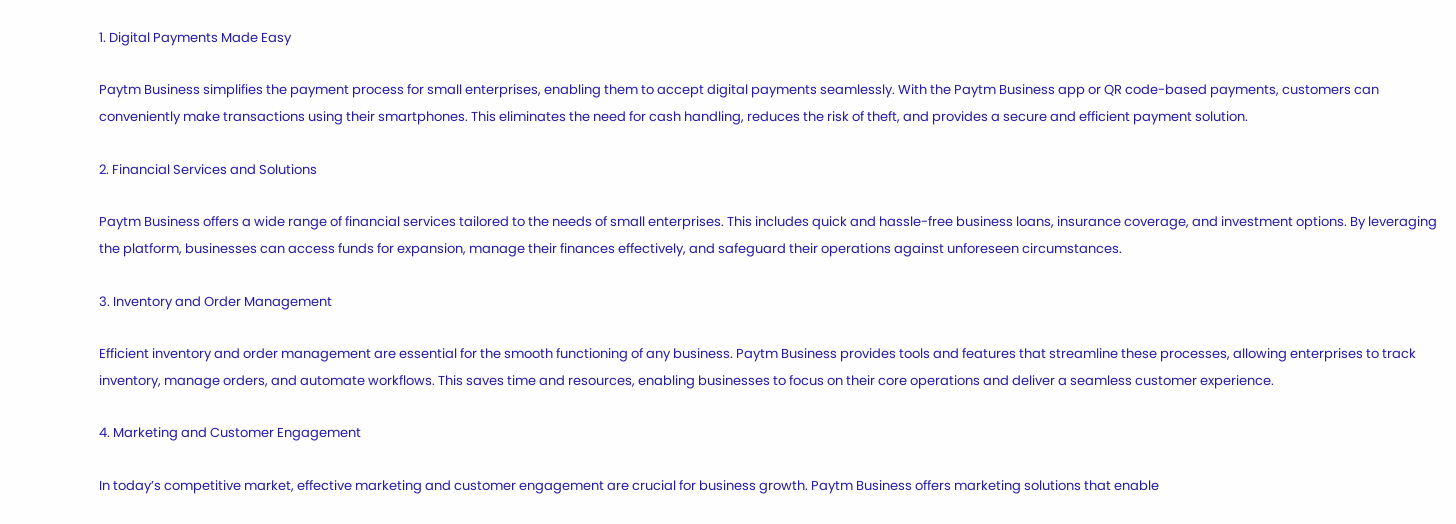1. Digital Payments Made Easy

Paytm Business simplifies the payment process for small enterprises, enabling them to accept digital payments seamlessly. With the Paytm Business app or QR code-based payments, customers can conveniently make transactions using their smartphones. This eliminates the need for cash handling, reduces the risk of theft, and provides a secure and efficient payment solution.

2. Financial Services and Solutions

Paytm Business offers a wide range of financial services tailored to the needs of small enterprises. This includes quick and hassle-free business loans, insurance coverage, and investment options. By leveraging the platform, businesses can access funds for expansion, manage their finances effectively, and safeguard their operations against unforeseen circumstances.

3. Inventory and Order Management

Efficient inventory and order management are essential for the smooth functioning of any business. Paytm Business provides tools and features that streamline these processes, allowing enterprises to track inventory, manage orders, and automate workflows. This saves time and resources, enabling businesses to focus on their core operations and deliver a seamless customer experience.

4. Marketing and Customer Engagement

In today’s competitive market, effective marketing and customer engagement are crucial for business growth. Paytm Business offers marketing solutions that enable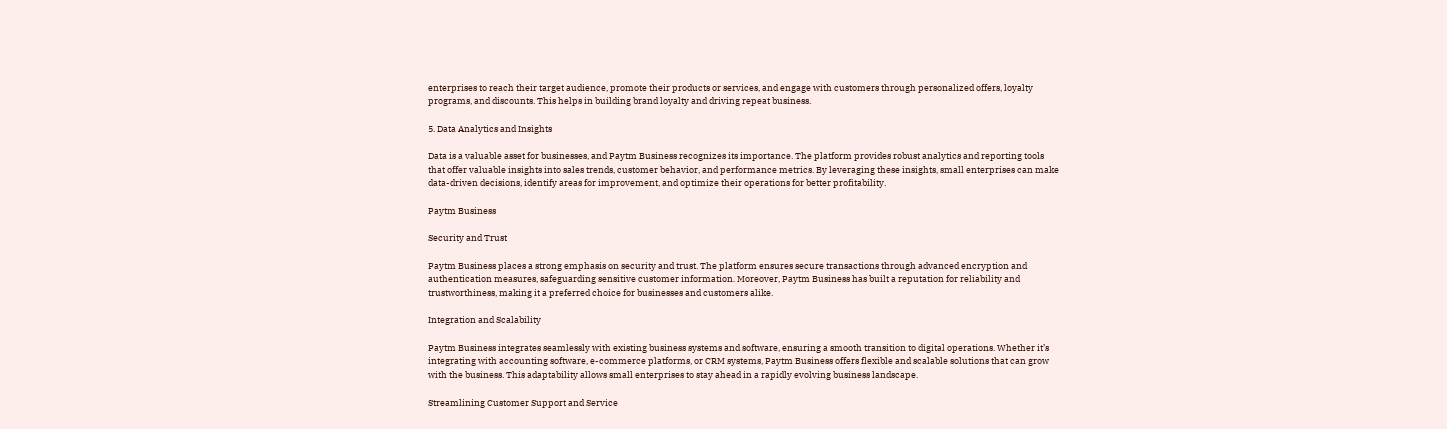enterprises to reach their target audience, promote their products or services, and engage with customers through personalized offers, loyalty programs, and discounts. This helps in building brand loyalty and driving repeat business.

5. Data Analytics and Insights

Data is a valuable asset for businesses, and Paytm Business recognizes its importance. The platform provides robust analytics and reporting tools that offer valuable insights into sales trends, customer behavior, and performance metrics. By leveraging these insights, small enterprises can make data-driven decisions, identify areas for improvement, and optimize their operations for better profitability.

Paytm Business

Security and Trust

Paytm Business places a strong emphasis on security and trust. The platform ensures secure transactions through advanced encryption and authentication measures, safeguarding sensitive customer information. Moreover, Paytm Business has built a reputation for reliability and trustworthiness, making it a preferred choice for businesses and customers alike.

Integration and Scalability

Paytm Business integrates seamlessly with existing business systems and software, ensuring a smooth transition to digital operations. Whether it’s integrating with accounting software, e-commerce platforms, or CRM systems, Paytm Business offers flexible and scalable solutions that can grow with the business. This adaptability allows small enterprises to stay ahead in a rapidly evolving business landscape.

Streamlining Customer Support and Service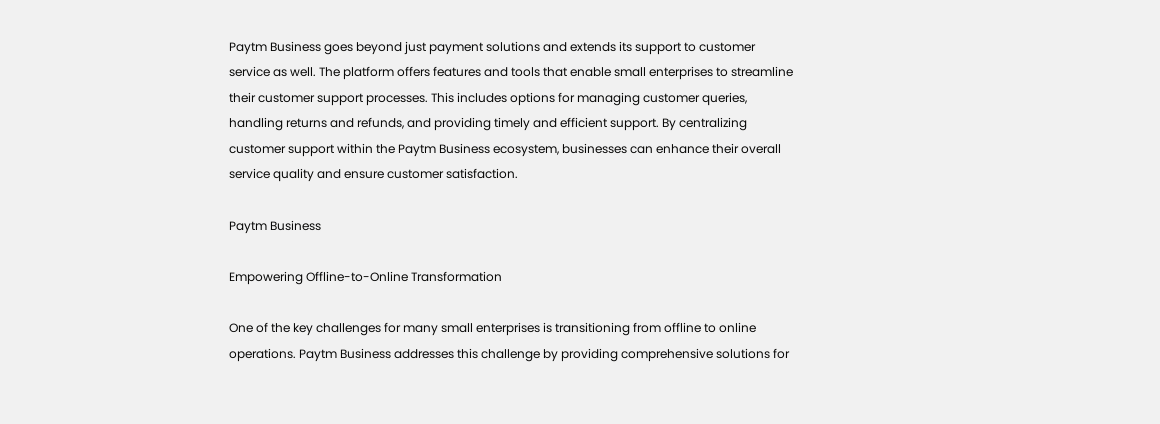Paytm Business goes beyond just payment solutions and extends its support to customer service as well. The platform offers features and tools that enable small enterprises to streamline their customer support processes. This includes options for managing customer queries, handling returns and refunds, and providing timely and efficient support. By centralizing customer support within the Paytm Business ecosystem, businesses can enhance their overall service quality and ensure customer satisfaction.

Paytm Business

Empowering Offline-to-Online Transformation

One of the key challenges for many small enterprises is transitioning from offline to online operations. Paytm Business addresses this challenge by providing comprehensive solutions for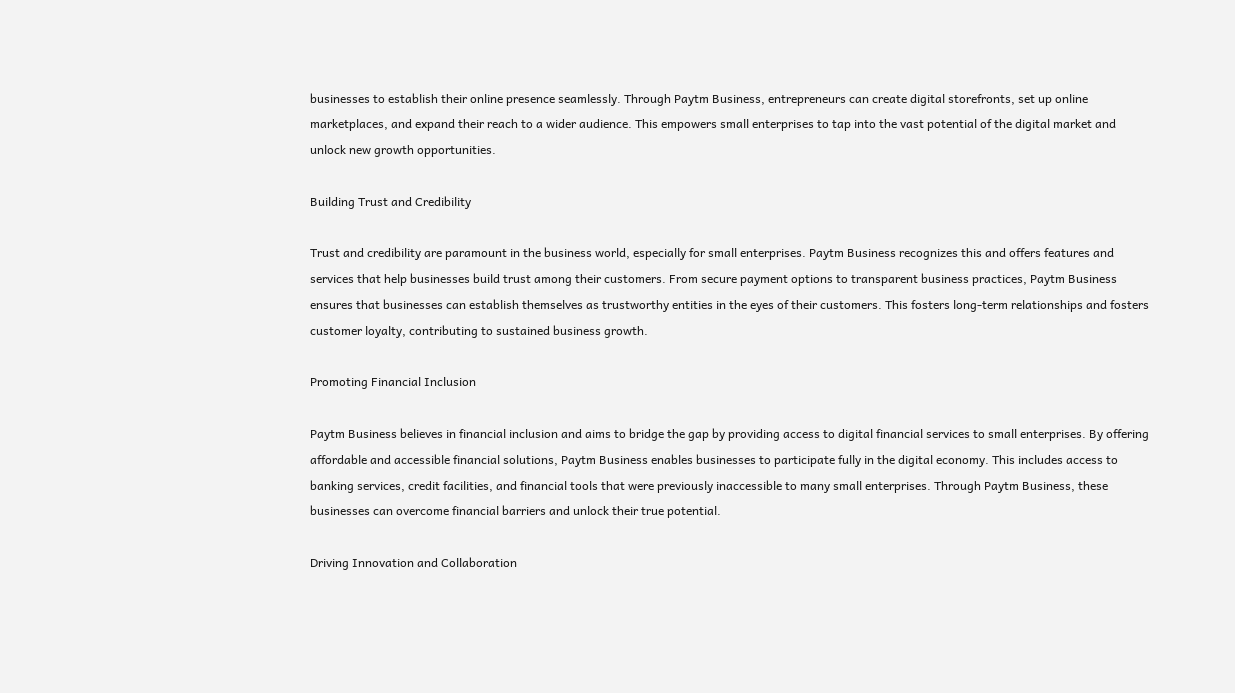businesses to establish their online presence seamlessly. Through Paytm Business, entrepreneurs can create digital storefronts, set up online marketplaces, and expand their reach to a wider audience. This empowers small enterprises to tap into the vast potential of the digital market and unlock new growth opportunities.

Building Trust and Credibility

Trust and credibility are paramount in the business world, especially for small enterprises. Paytm Business recognizes this and offers features and services that help businesses build trust among their customers. From secure payment options to transparent business practices, Paytm Business ensures that businesses can establish themselves as trustworthy entities in the eyes of their customers. This fosters long-term relationships and fosters customer loyalty, contributing to sustained business growth.

Promoting Financial Inclusion

Paytm Business believes in financial inclusion and aims to bridge the gap by providing access to digital financial services to small enterprises. By offering affordable and accessible financial solutions, Paytm Business enables businesses to participate fully in the digital economy. This includes access to banking services, credit facilities, and financial tools that were previously inaccessible to many small enterprises. Through Paytm Business, these businesses can overcome financial barriers and unlock their true potential.

Driving Innovation and Collaboration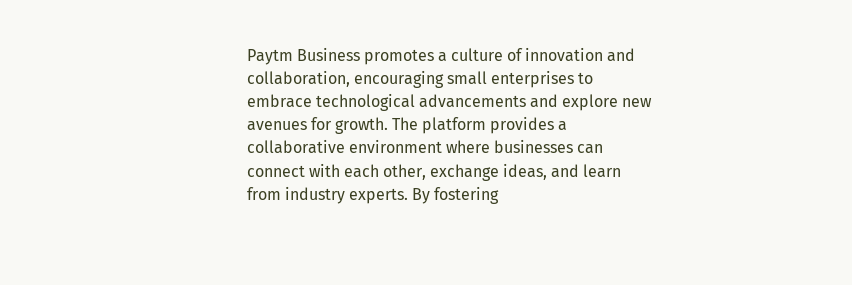Paytm Business promotes a culture of innovation and collaboration, encouraging small enterprises to embrace technological advancements and explore new avenues for growth. The platform provides a collaborative environment where businesses can connect with each other, exchange ideas, and learn from industry experts. By fostering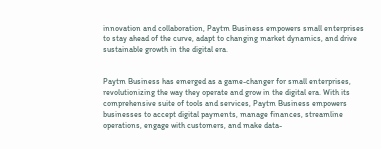innovation and collaboration, Paytm Business empowers small enterprises to stay ahead of the curve, adapt to changing market dynamics, and drive sustainable growth in the digital era.


Paytm Business has emerged as a game-changer for small enterprises, revolutionizing the way they operate and grow in the digital era. With its comprehensive suite of tools and services, Paytm Business empowers businesses to accept digital payments, manage finances, streamline operations, engage with customers, and make data-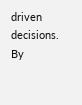driven decisions. By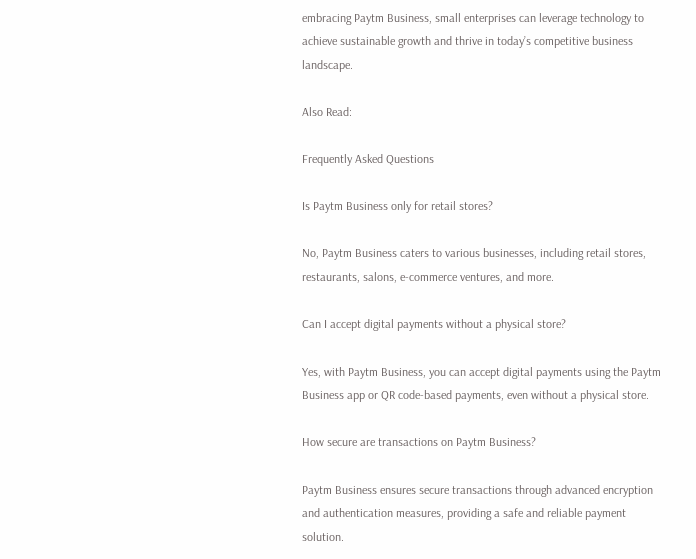embracing Paytm Business, small enterprises can leverage technology to achieve sustainable growth and thrive in today’s competitive business landscape.

Also Read:

Frequently Asked Questions

Is Paytm Business only for retail stores?

No, Paytm Business caters to various businesses, including retail stores, restaurants, salons, e-commerce ventures, and more.

Can I accept digital payments without a physical store?

Yes, with Paytm Business, you can accept digital payments using the Paytm Business app or QR code-based payments, even without a physical store.

How secure are transactions on Paytm Business?

Paytm Business ensures secure transactions through advanced encryption and authentication measures, providing a safe and reliable payment solution.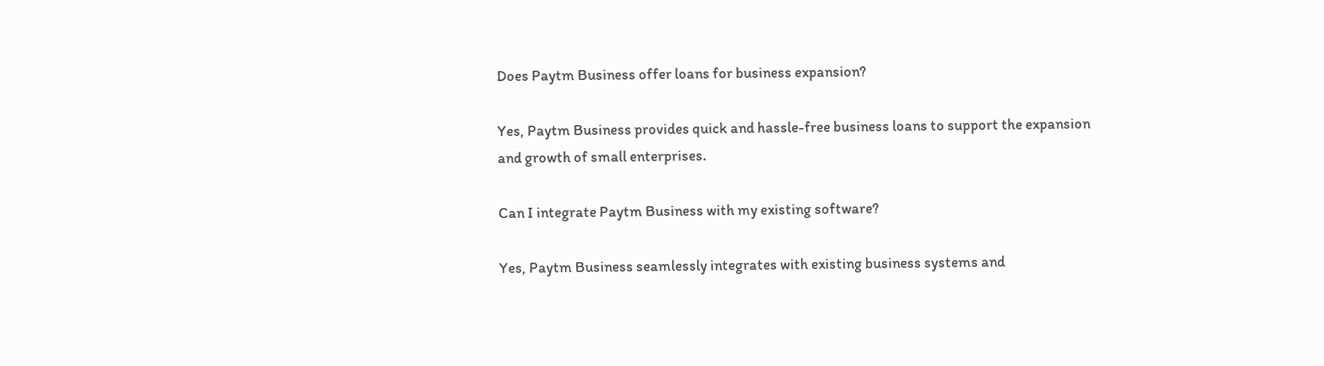Does Paytm Business offer loans for business expansion?

Yes, Paytm Business provides quick and hassle-free business loans to support the expansion and growth of small enterprises.

Can I integrate Paytm Business with my existing software?

Yes, Paytm Business seamlessly integrates with existing business systems and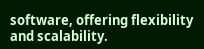software, offering flexibility and scalability.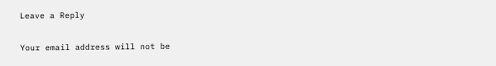Leave a Reply

Your email address will not be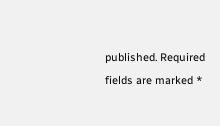published. Required fields are marked *